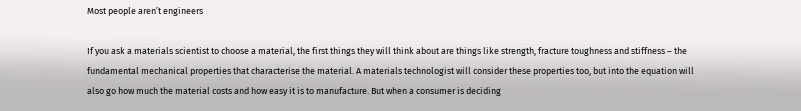Most people aren’t engineers

If you ask a materials scientist to choose a material, the first things they will think about are things like strength, fracture toughness and stiffness – the fundamental mechanical properties that characterise the material. A materials technologist will consider these properties too, but into the equation will also go how much the material costs and how easy it is to manufacture. But when a consumer is deciding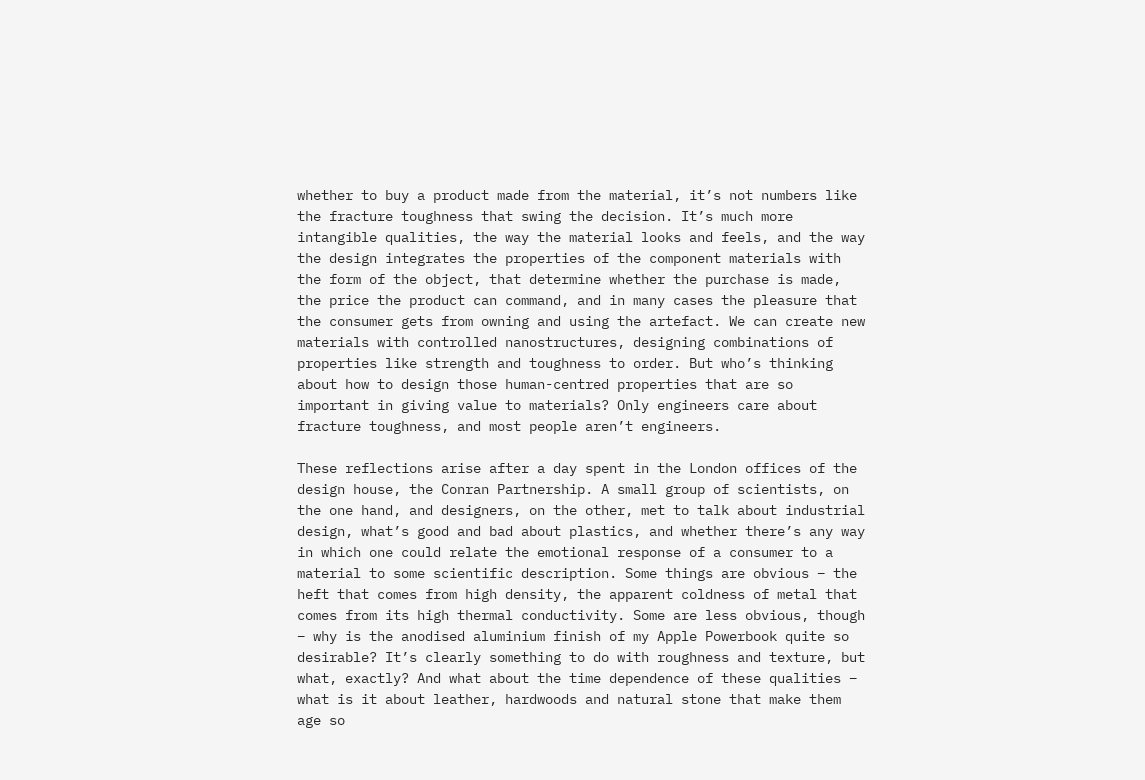whether to buy a product made from the material, it’s not numbers like the fracture toughness that swing the decision. It’s much more intangible qualities, the way the material looks and feels, and the way the design integrates the properties of the component materials with the form of the object, that determine whether the purchase is made, the price the product can command, and in many cases the pleasure that the consumer gets from owning and using the artefact. We can create new materials with controlled nanostructures, designing combinations of properties like strength and toughness to order. But who’s thinking about how to design those human-centred properties that are so important in giving value to materials? Only engineers care about fracture toughness, and most people aren’t engineers.

These reflections arise after a day spent in the London offices of the design house, the Conran Partnership. A small group of scientists, on the one hand, and designers, on the other, met to talk about industrial design, what’s good and bad about plastics, and whether there’s any way in which one could relate the emotional response of a consumer to a material to some scientific description. Some things are obvious – the heft that comes from high density, the apparent coldness of metal that comes from its high thermal conductivity. Some are less obvious, though – why is the anodised aluminium finish of my Apple Powerbook quite so desirable? It’s clearly something to do with roughness and texture, but what, exactly? And what about the time dependence of these qualities – what is it about leather, hardwoods and natural stone that make them age so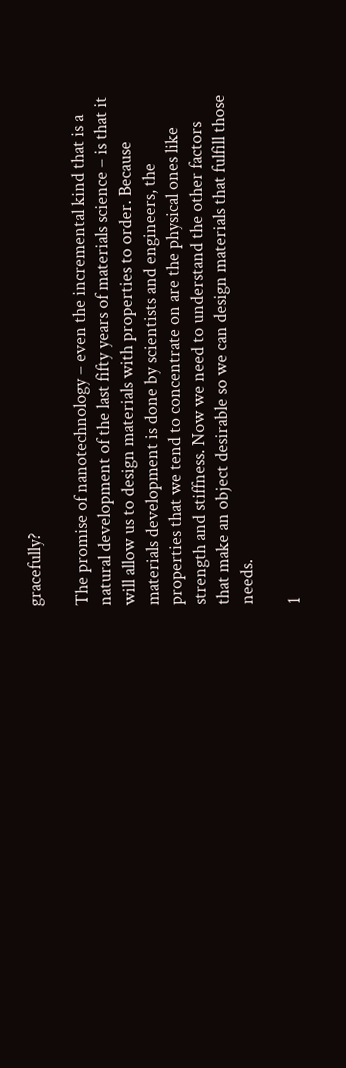gracefully?

The promise of nanotechnology – even the incremental kind that is a natural development of the last fifty years of materials science – is that it will allow us to design materials with properties to order. Because materials development is done by scientists and engineers, the properties that we tend to concentrate on are the physical ones like strength and stiffness. Now we need to understand the other factors that make an object desirable so we can design materials that fulfill those needs.

1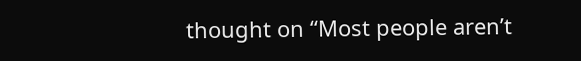thought on “Most people aren’t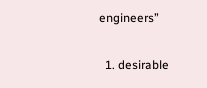engineers”

  1. desirable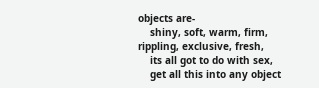objects are-
    shiny, soft, warm, firm, rippling, exclusive, fresh,
    its all got to do with sex,
    get all this into any object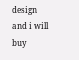design and i will buy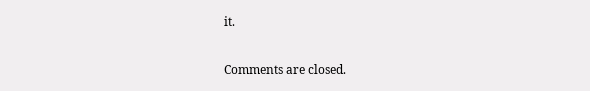it.

Comments are closed.